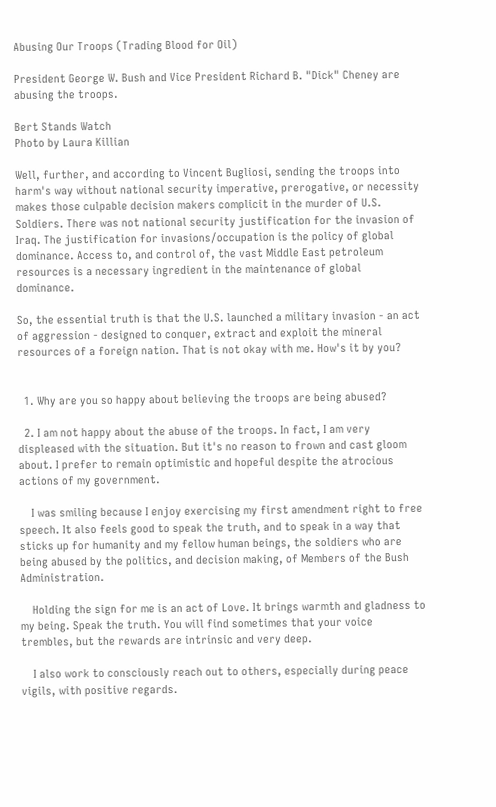Abusing Our Troops (Trading Blood for Oil)

President George W. Bush and Vice President Richard B. "Dick" Cheney are abusing the troops.

Bert Stands Watch
Photo by Laura Killian

Well, further, and according to Vincent Bugliosi, sending the troops into harm's way without national security imperative, prerogative, or necessity makes those culpable decision makers complicit in the murder of U.S. Soldiers. There was not national security justification for the invasion of Iraq. The justification for invasions/occupation is the policy of global dominance. Access to, and control of, the vast Middle East petroleum resources is a necessary ingredient in the maintenance of global dominance.

So, the essential truth is that the U.S. launched a military invasion - an act of aggression - designed to conquer, extract and exploit the mineral resources of a foreign nation. That is not okay with me. How's it by you?


  1. Why are you so happy about believing the troops are being abused?

  2. I am not happy about the abuse of the troops. In fact, I am very displeased with the situation. But it's no reason to frown and cast gloom about. I prefer to remain optimistic and hopeful despite the atrocious actions of my government.

    I was smiling because I enjoy exercising my first amendment right to free speech. It also feels good to speak the truth, and to speak in a way that sticks up for humanity and my fellow human beings, the soldiers who are being abused by the politics, and decision making, of Members of the Bush Administration.

    Holding the sign for me is an act of Love. It brings warmth and gladness to my being. Speak the truth. You will find sometimes that your voice trembles, but the rewards are intrinsic and very deep.

    I also work to consciously reach out to others, especially during peace vigils, with positive regards.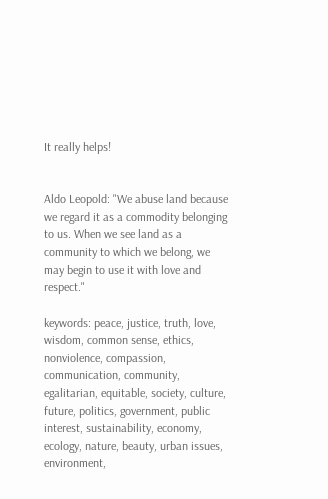It really helps!


Aldo Leopold: "We abuse land because we regard it as a commodity belonging to us. When we see land as a community to which we belong, we may begin to use it with love and respect."

keywords: peace, justice, truth, love, wisdom, common sense, ethics, nonviolence, compassion, communication, community, egalitarian, equitable, society, culture, future, politics, government, public interest, sustainability, economy, ecology, nature, beauty, urban issues, environment,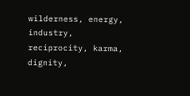wilderness, energy, industry, reciprocity, karma, dignity,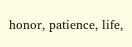honor, patience, life,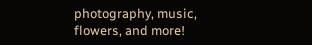photography, music, flowers, and more!